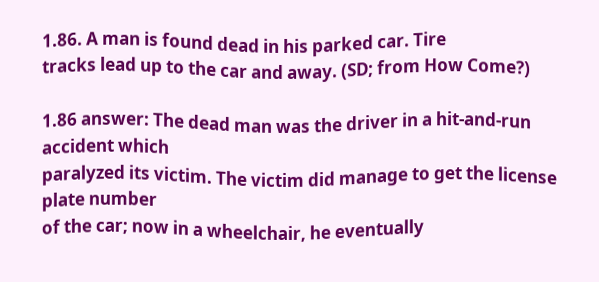1.86. A man is found dead in his parked car. Tire
tracks lead up to the car and away. (SD; from How Come?)

1.86 answer: The dead man was the driver in a hit-and-run accident which
paralyzed its victim. The victim did manage to get the license plate number
of the car; now in a wheelchair, he eventually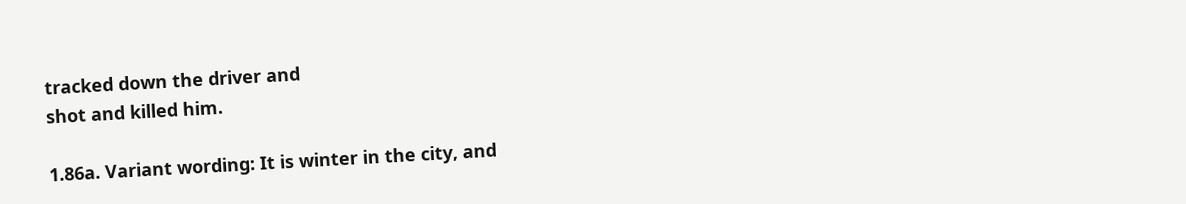tracked down the driver and
shot and killed him.

1.86a. Variant wording: It is winter in the city, and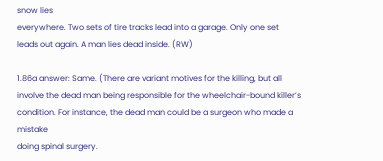snow lies
everywhere. Two sets of tire tracks lead into a garage. Only one set
leads out again. A man lies dead inside. (RW)

1.86a answer: Same. (There are variant motives for the killing, but all
involve the dead man being responsible for the wheelchair-bound killer’s
condition. For instance, the dead man could be a surgeon who made a mistake
doing spinal surgery.